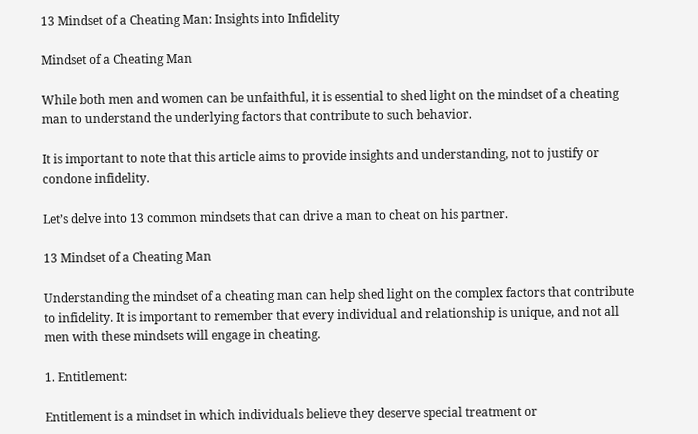13 Mindset of a Cheating Man: Insights into Infidelity

Mindset of a Cheating Man

While both men and women can be unfaithful, it is essential to shed light on the mindset of a cheating man to understand the underlying factors that contribute to such behavior.

It is important to note that this article aims to provide insights and understanding, not to justify or condone infidelity.

Let’s delve into 13 common mindsets that can drive a man to cheat on his partner.

13 Mindset of a Cheating Man

Understanding the mindset of a cheating man can help shed light on the complex factors that contribute to infidelity. It is important to remember that every individual and relationship is unique, and not all men with these mindsets will engage in cheating.

1. Entitlement:

Entitlement is a mindset in which individuals believe they deserve special treatment or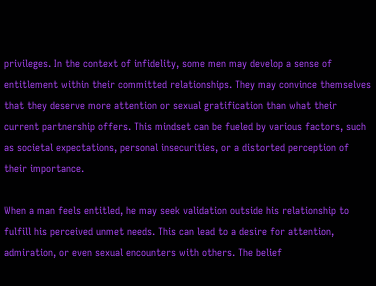privileges. In the context of infidelity, some men may develop a sense of entitlement within their committed relationships. They may convince themselves that they deserve more attention or sexual gratification than what their current partnership offers. This mindset can be fueled by various factors, such as societal expectations, personal insecurities, or a distorted perception of their importance.

When a man feels entitled, he may seek validation outside his relationship to fulfill his perceived unmet needs. This can lead to a desire for attention, admiration, or even sexual encounters with others. The belief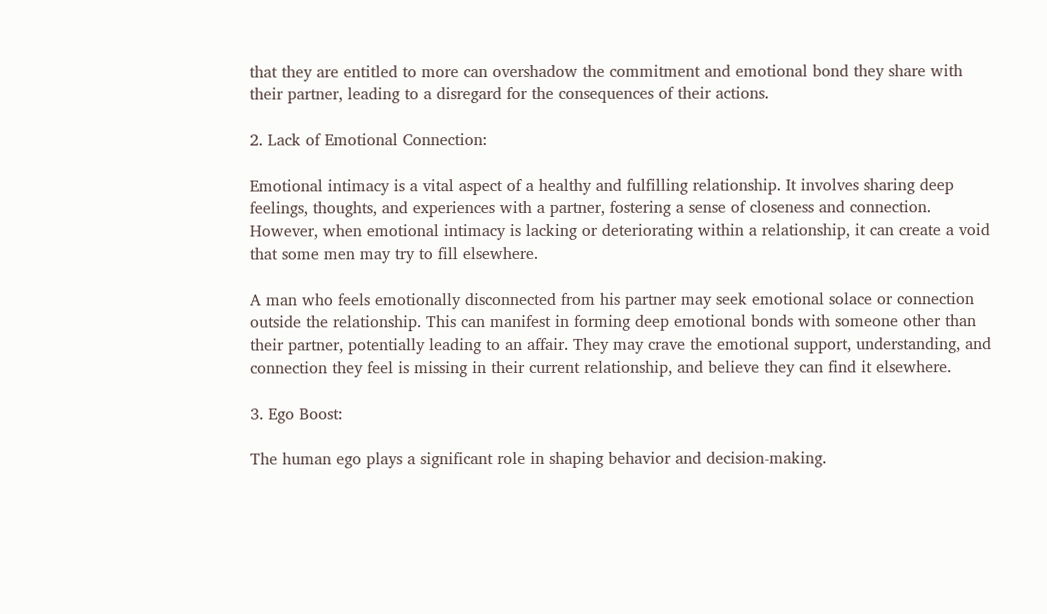that they are entitled to more can overshadow the commitment and emotional bond they share with their partner, leading to a disregard for the consequences of their actions.

2. Lack of Emotional Connection:

Emotional intimacy is a vital aspect of a healthy and fulfilling relationship. It involves sharing deep feelings, thoughts, and experiences with a partner, fostering a sense of closeness and connection. However, when emotional intimacy is lacking or deteriorating within a relationship, it can create a void that some men may try to fill elsewhere.

A man who feels emotionally disconnected from his partner may seek emotional solace or connection outside the relationship. This can manifest in forming deep emotional bonds with someone other than their partner, potentially leading to an affair. They may crave the emotional support, understanding, and connection they feel is missing in their current relationship, and believe they can find it elsewhere.

3. Ego Boost:

The human ego plays a significant role in shaping behavior and decision-making.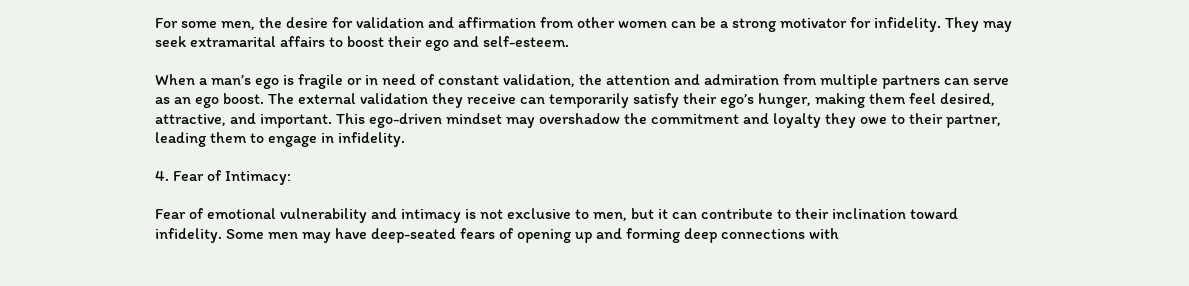For some men, the desire for validation and affirmation from other women can be a strong motivator for infidelity. They may seek extramarital affairs to boost their ego and self-esteem.

When a man’s ego is fragile or in need of constant validation, the attention and admiration from multiple partners can serve as an ego boost. The external validation they receive can temporarily satisfy their ego’s hunger, making them feel desired, attractive, and important. This ego-driven mindset may overshadow the commitment and loyalty they owe to their partner, leading them to engage in infidelity.

4. Fear of Intimacy:

Fear of emotional vulnerability and intimacy is not exclusive to men, but it can contribute to their inclination toward infidelity. Some men may have deep-seated fears of opening up and forming deep connections with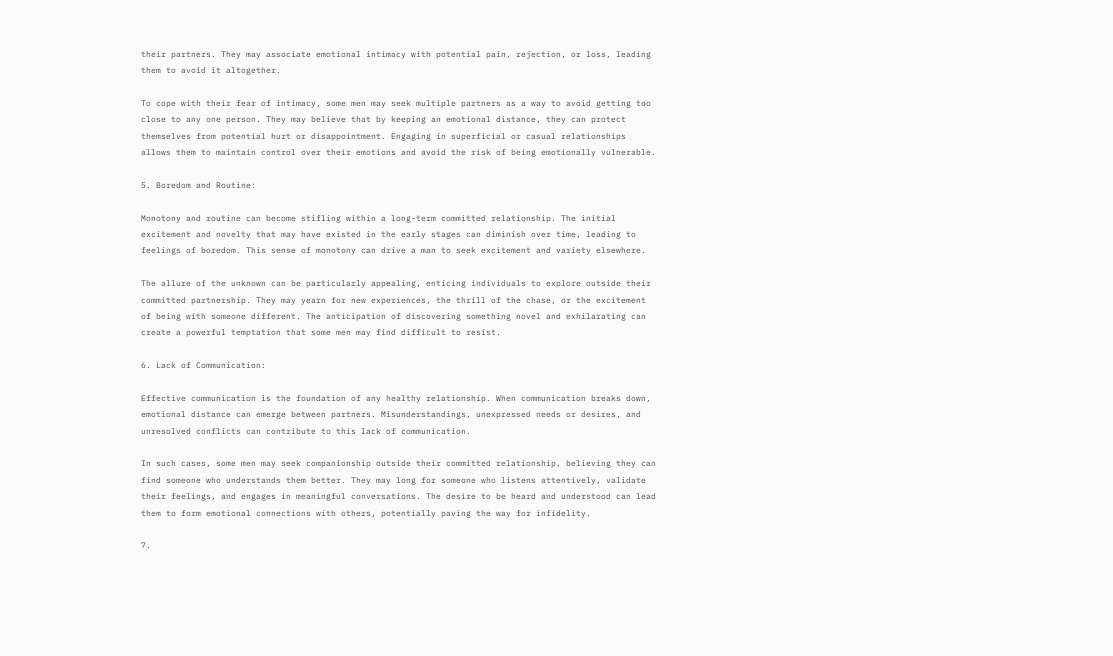their partners. They may associate emotional intimacy with potential pain, rejection, or loss, leading them to avoid it altogether.

To cope with their fear of intimacy, some men may seek multiple partners as a way to avoid getting too close to any one person. They may believe that by keeping an emotional distance, they can protect themselves from potential hurt or disappointment. Engaging in superficial or casual relationships allows them to maintain control over their emotions and avoid the risk of being emotionally vulnerable.

5. Boredom and Routine:

Monotony and routine can become stifling within a long-term committed relationship. The initial excitement and novelty that may have existed in the early stages can diminish over time, leading to feelings of boredom. This sense of monotony can drive a man to seek excitement and variety elsewhere.

The allure of the unknown can be particularly appealing, enticing individuals to explore outside their committed partnership. They may yearn for new experiences, the thrill of the chase, or the excitement of being with someone different. The anticipation of discovering something novel and exhilarating can create a powerful temptation that some men may find difficult to resist.

6. Lack of Communication:

Effective communication is the foundation of any healthy relationship. When communication breaks down, emotional distance can emerge between partners. Misunderstandings, unexpressed needs or desires, and unresolved conflicts can contribute to this lack of communication.

In such cases, some men may seek companionship outside their committed relationship, believing they can find someone who understands them better. They may long for someone who listens attentively, validate their feelings, and engages in meaningful conversations. The desire to be heard and understood can lead them to form emotional connections with others, potentially paving the way for infidelity.

7.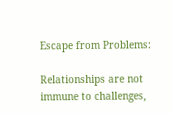Escape from Problems:

Relationships are not immune to challenges,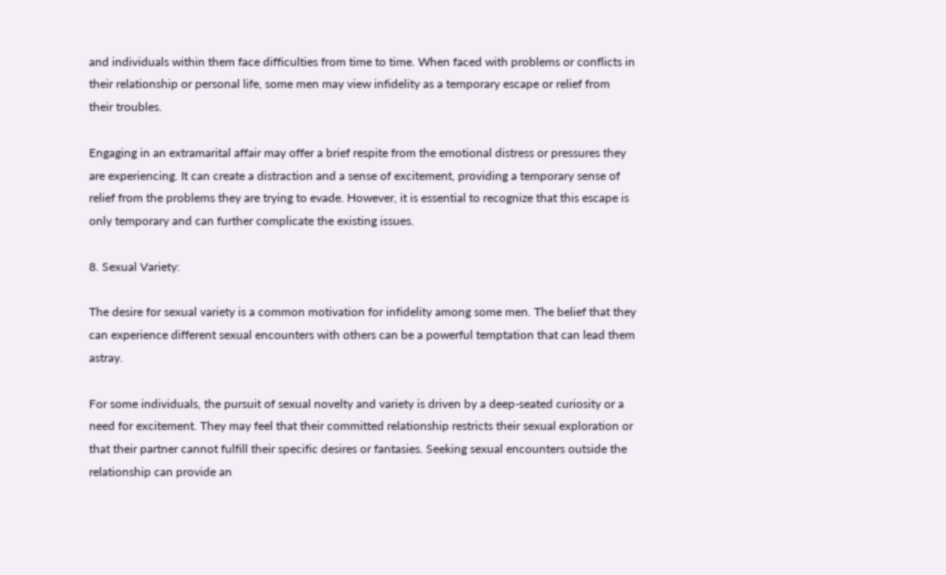and individuals within them face difficulties from time to time. When faced with problems or conflicts in their relationship or personal life, some men may view infidelity as a temporary escape or relief from their troubles.

Engaging in an extramarital affair may offer a brief respite from the emotional distress or pressures they are experiencing. It can create a distraction and a sense of excitement, providing a temporary sense of relief from the problems they are trying to evade. However, it is essential to recognize that this escape is only temporary and can further complicate the existing issues.

8. Sexual Variety:

The desire for sexual variety is a common motivation for infidelity among some men. The belief that they can experience different sexual encounters with others can be a powerful temptation that can lead them astray.

For some individuals, the pursuit of sexual novelty and variety is driven by a deep-seated curiosity or a need for excitement. They may feel that their committed relationship restricts their sexual exploration or that their partner cannot fulfill their specific desires or fantasies. Seeking sexual encounters outside the relationship can provide an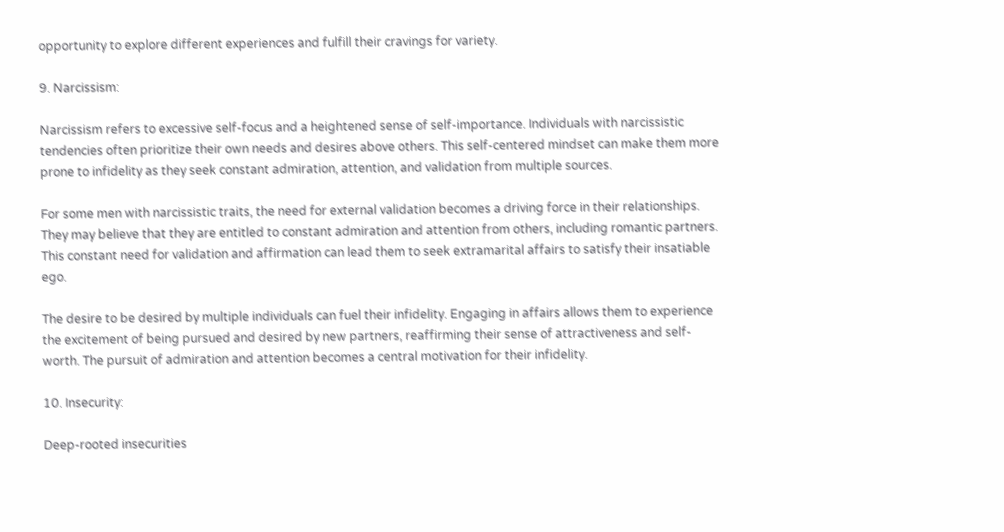opportunity to explore different experiences and fulfill their cravings for variety.

9. Narcissism:

Narcissism refers to excessive self-focus and a heightened sense of self-importance. Individuals with narcissistic tendencies often prioritize their own needs and desires above others. This self-centered mindset can make them more prone to infidelity as they seek constant admiration, attention, and validation from multiple sources.

For some men with narcissistic traits, the need for external validation becomes a driving force in their relationships. They may believe that they are entitled to constant admiration and attention from others, including romantic partners. This constant need for validation and affirmation can lead them to seek extramarital affairs to satisfy their insatiable ego.

The desire to be desired by multiple individuals can fuel their infidelity. Engaging in affairs allows them to experience the excitement of being pursued and desired by new partners, reaffirming their sense of attractiveness and self-worth. The pursuit of admiration and attention becomes a central motivation for their infidelity.

10. Insecurity:

Deep-rooted insecurities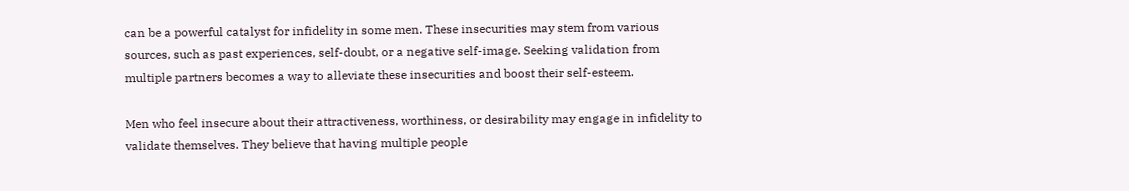can be a powerful catalyst for infidelity in some men. These insecurities may stem from various sources, such as past experiences, self-doubt, or a negative self-image. Seeking validation from multiple partners becomes a way to alleviate these insecurities and boost their self-esteem.

Men who feel insecure about their attractiveness, worthiness, or desirability may engage in infidelity to validate themselves. They believe that having multiple people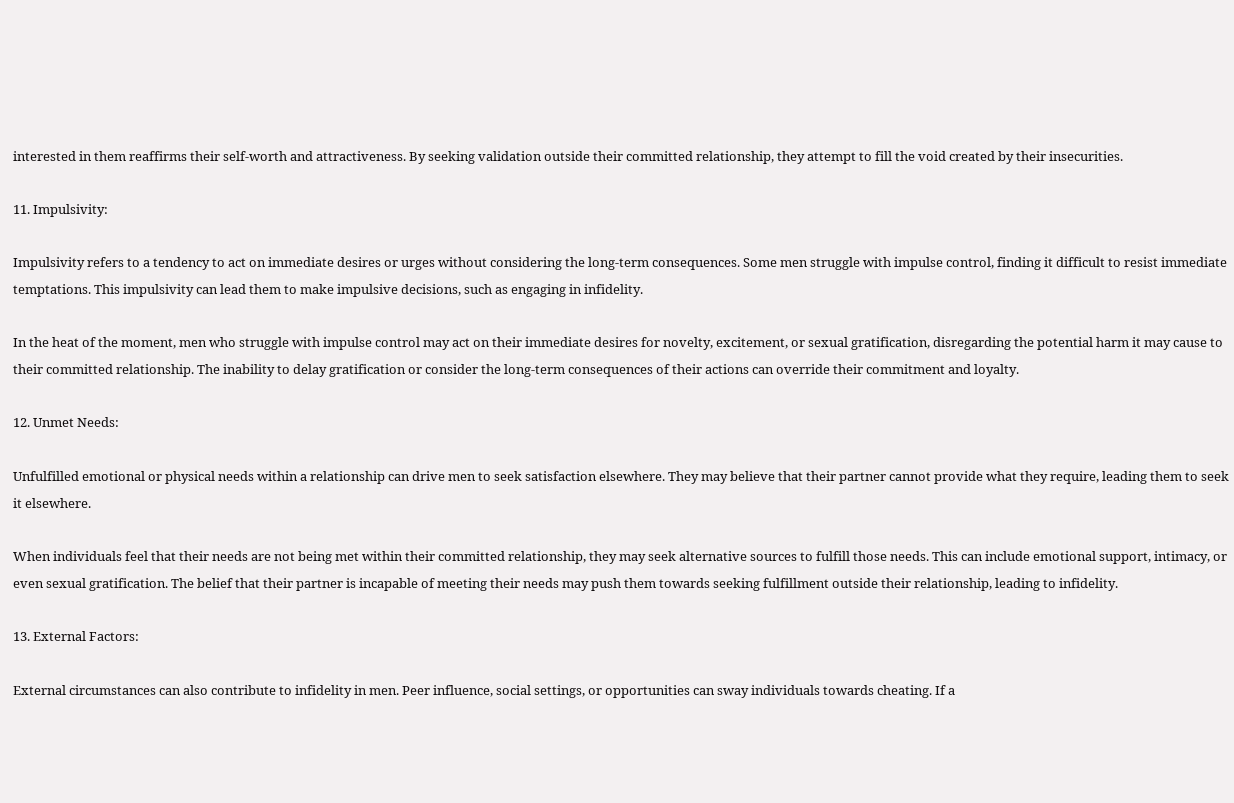interested in them reaffirms their self-worth and attractiveness. By seeking validation outside their committed relationship, they attempt to fill the void created by their insecurities.

11. Impulsivity:

Impulsivity refers to a tendency to act on immediate desires or urges without considering the long-term consequences. Some men struggle with impulse control, finding it difficult to resist immediate temptations. This impulsivity can lead them to make impulsive decisions, such as engaging in infidelity.

In the heat of the moment, men who struggle with impulse control may act on their immediate desires for novelty, excitement, or sexual gratification, disregarding the potential harm it may cause to their committed relationship. The inability to delay gratification or consider the long-term consequences of their actions can override their commitment and loyalty.

12. Unmet Needs:

Unfulfilled emotional or physical needs within a relationship can drive men to seek satisfaction elsewhere. They may believe that their partner cannot provide what they require, leading them to seek it elsewhere.

When individuals feel that their needs are not being met within their committed relationship, they may seek alternative sources to fulfill those needs. This can include emotional support, intimacy, or even sexual gratification. The belief that their partner is incapable of meeting their needs may push them towards seeking fulfillment outside their relationship, leading to infidelity.

13. External Factors:

External circumstances can also contribute to infidelity in men. Peer influence, social settings, or opportunities can sway individuals towards cheating. If a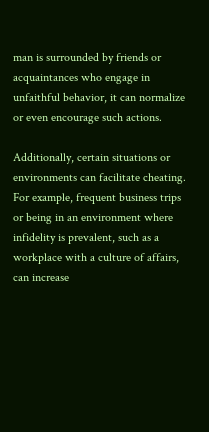man is surrounded by friends or acquaintances who engage in unfaithful behavior, it can normalize or even encourage such actions.

Additionally, certain situations or environments can facilitate cheating. For example, frequent business trips or being in an environment where infidelity is prevalent, such as a workplace with a culture of affairs, can increase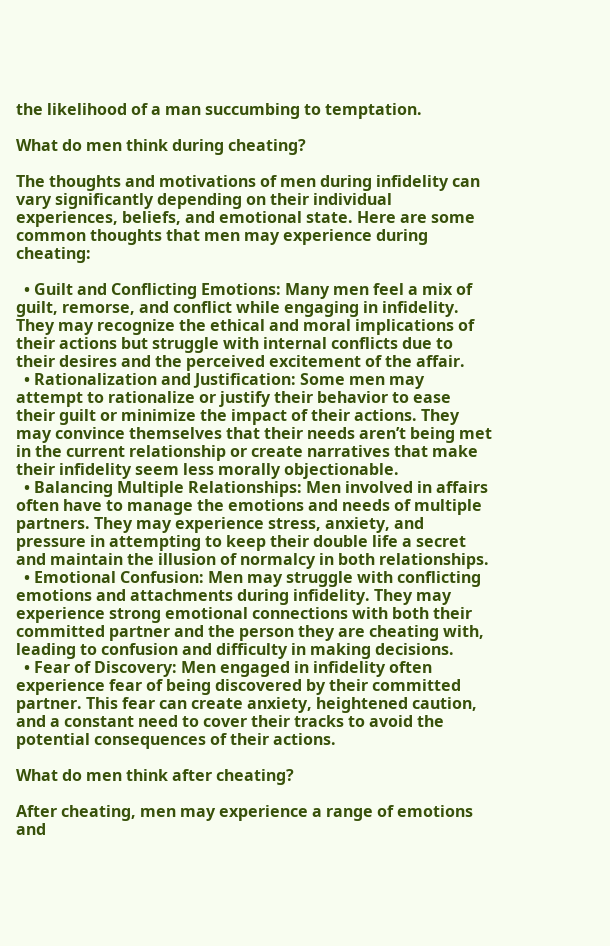the likelihood of a man succumbing to temptation.

What do men think during cheating?

The thoughts and motivations of men during infidelity can vary significantly depending on their individual experiences, beliefs, and emotional state. Here are some common thoughts that men may experience during cheating:

  • Guilt and Conflicting Emotions: Many men feel a mix of guilt, remorse, and conflict while engaging in infidelity. They may recognize the ethical and moral implications of their actions but struggle with internal conflicts due to their desires and the perceived excitement of the affair.
  • Rationalization and Justification: Some men may attempt to rationalize or justify their behavior to ease their guilt or minimize the impact of their actions. They may convince themselves that their needs aren’t being met in the current relationship or create narratives that make their infidelity seem less morally objectionable.
  • Balancing Multiple Relationships: Men involved in affairs often have to manage the emotions and needs of multiple partners. They may experience stress, anxiety, and pressure in attempting to keep their double life a secret and maintain the illusion of normalcy in both relationships.
  • Emotional Confusion: Men may struggle with conflicting emotions and attachments during infidelity. They may experience strong emotional connections with both their committed partner and the person they are cheating with, leading to confusion and difficulty in making decisions.
  • Fear of Discovery: Men engaged in infidelity often experience fear of being discovered by their committed partner. This fear can create anxiety, heightened caution, and a constant need to cover their tracks to avoid the potential consequences of their actions.

What do men think after cheating?

After cheating, men may experience a range of emotions and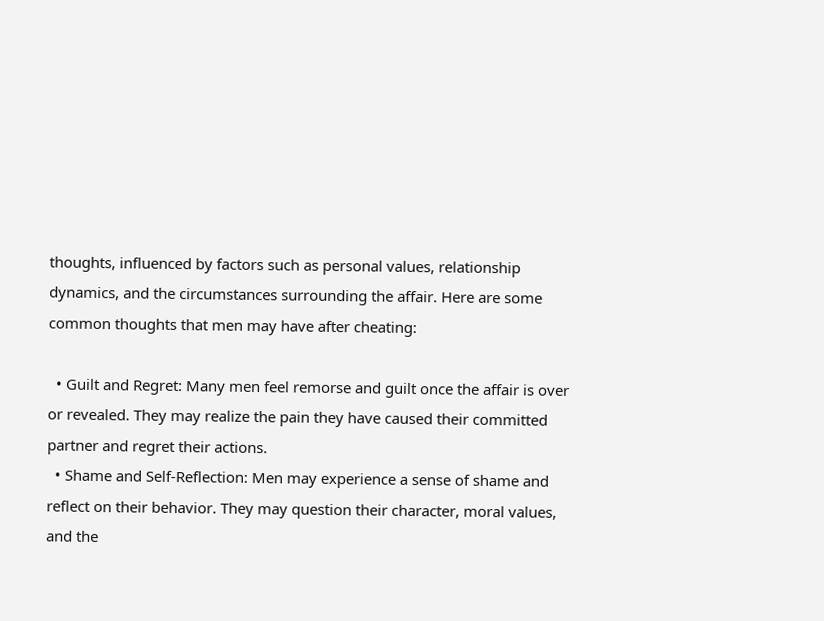thoughts, influenced by factors such as personal values, relationship dynamics, and the circumstances surrounding the affair. Here are some common thoughts that men may have after cheating:

  • Guilt and Regret: Many men feel remorse and guilt once the affair is over or revealed. They may realize the pain they have caused their committed partner and regret their actions.
  • Shame and Self-Reflection: Men may experience a sense of shame and reflect on their behavior. They may question their character, moral values, and the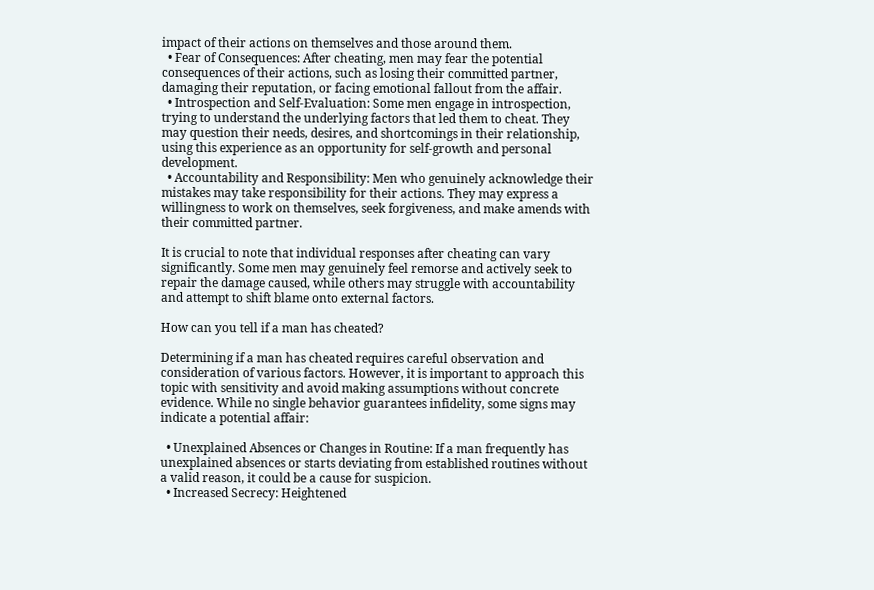impact of their actions on themselves and those around them.
  • Fear of Consequences: After cheating, men may fear the potential consequences of their actions, such as losing their committed partner, damaging their reputation, or facing emotional fallout from the affair.
  • Introspection and Self-Evaluation: Some men engage in introspection, trying to understand the underlying factors that led them to cheat. They may question their needs, desires, and shortcomings in their relationship, using this experience as an opportunity for self-growth and personal development.
  • Accountability and Responsibility: Men who genuinely acknowledge their mistakes may take responsibility for their actions. They may express a willingness to work on themselves, seek forgiveness, and make amends with their committed partner.

It is crucial to note that individual responses after cheating can vary significantly. Some men may genuinely feel remorse and actively seek to repair the damage caused, while others may struggle with accountability and attempt to shift blame onto external factors.

How can you tell if a man has cheated?

Determining if a man has cheated requires careful observation and consideration of various factors. However, it is important to approach this topic with sensitivity and avoid making assumptions without concrete evidence. While no single behavior guarantees infidelity, some signs may indicate a potential affair:

  • Unexplained Absences or Changes in Routine: If a man frequently has unexplained absences or starts deviating from established routines without a valid reason, it could be a cause for suspicion.
  • Increased Secrecy: Heightened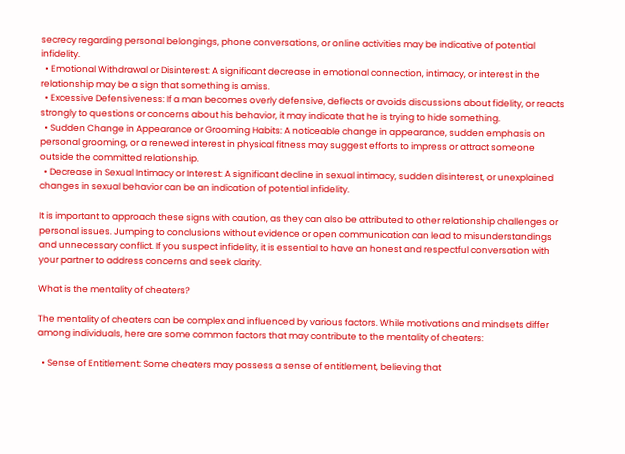secrecy regarding personal belongings, phone conversations, or online activities may be indicative of potential infidelity.
  • Emotional Withdrawal or Disinterest: A significant decrease in emotional connection, intimacy, or interest in the relationship may be a sign that something is amiss.
  • Excessive Defensiveness: If a man becomes overly defensive, deflects or avoids discussions about fidelity, or reacts strongly to questions or concerns about his behavior, it may indicate that he is trying to hide something.
  • Sudden Change in Appearance or Grooming Habits: A noticeable change in appearance, sudden emphasis on personal grooming, or a renewed interest in physical fitness may suggest efforts to impress or attract someone outside the committed relationship.
  • Decrease in Sexual Intimacy or Interest: A significant decline in sexual intimacy, sudden disinterest, or unexplained changes in sexual behavior can be an indication of potential infidelity.

It is important to approach these signs with caution, as they can also be attributed to other relationship challenges or personal issues. Jumping to conclusions without evidence or open communication can lead to misunderstandings and unnecessary conflict. If you suspect infidelity, it is essential to have an honest and respectful conversation with your partner to address concerns and seek clarity.

What is the mentality of cheaters?

The mentality of cheaters can be complex and influenced by various factors. While motivations and mindsets differ among individuals, here are some common factors that may contribute to the mentality of cheaters:

  • Sense of Entitlement: Some cheaters may possess a sense of entitlement, believing that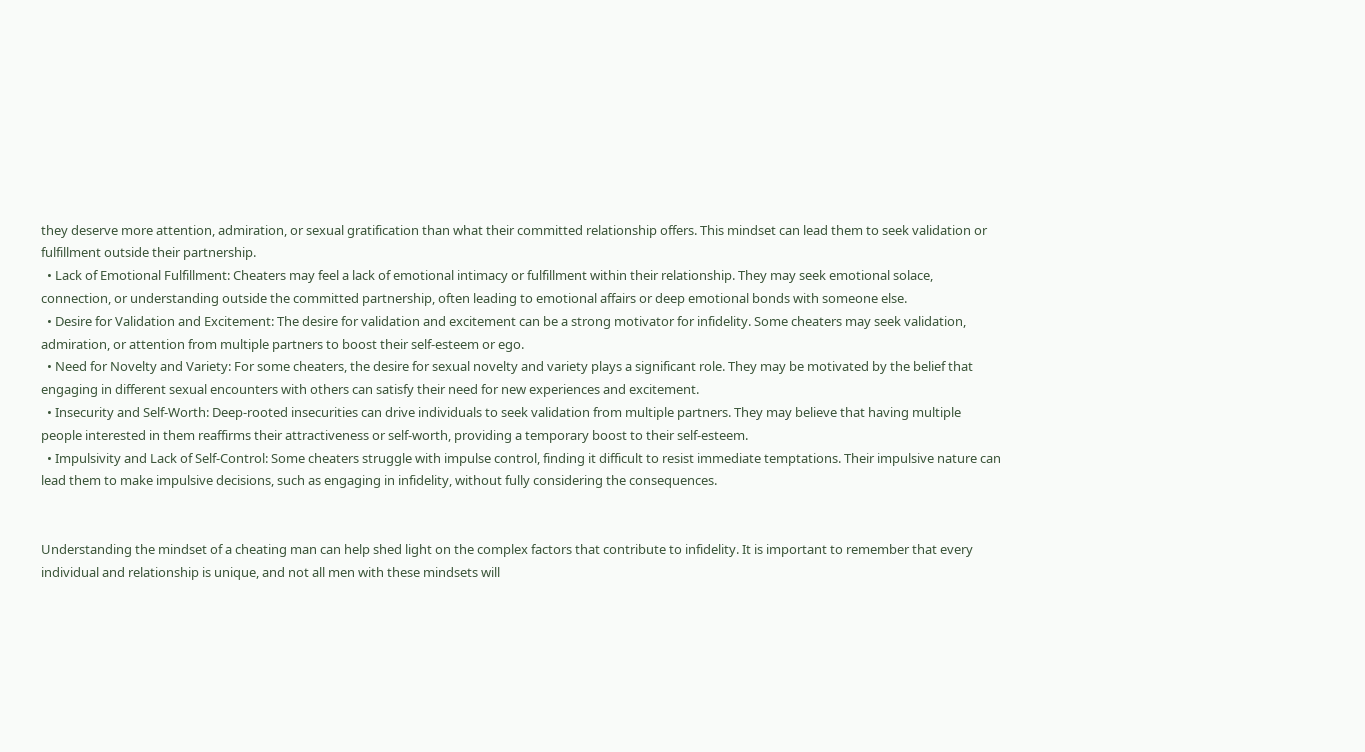they deserve more attention, admiration, or sexual gratification than what their committed relationship offers. This mindset can lead them to seek validation or fulfillment outside their partnership.
  • Lack of Emotional Fulfillment: Cheaters may feel a lack of emotional intimacy or fulfillment within their relationship. They may seek emotional solace, connection, or understanding outside the committed partnership, often leading to emotional affairs or deep emotional bonds with someone else.
  • Desire for Validation and Excitement: The desire for validation and excitement can be a strong motivator for infidelity. Some cheaters may seek validation, admiration, or attention from multiple partners to boost their self-esteem or ego.
  • Need for Novelty and Variety: For some cheaters, the desire for sexual novelty and variety plays a significant role. They may be motivated by the belief that engaging in different sexual encounters with others can satisfy their need for new experiences and excitement.
  • Insecurity and Self-Worth: Deep-rooted insecurities can drive individuals to seek validation from multiple partners. They may believe that having multiple people interested in them reaffirms their attractiveness or self-worth, providing a temporary boost to their self-esteem.
  • Impulsivity and Lack of Self-Control: Some cheaters struggle with impulse control, finding it difficult to resist immediate temptations. Their impulsive nature can lead them to make impulsive decisions, such as engaging in infidelity, without fully considering the consequences.


Understanding the mindset of a cheating man can help shed light on the complex factors that contribute to infidelity. It is important to remember that every individual and relationship is unique, and not all men with these mindsets will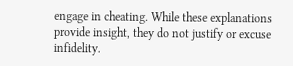engage in cheating. While these explanations provide insight, they do not justify or excuse infidelity.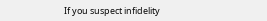If you suspect infidelity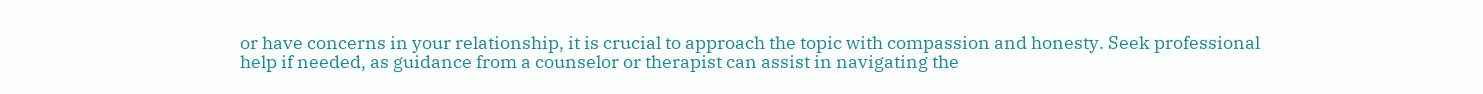or have concerns in your relationship, it is crucial to approach the topic with compassion and honesty. Seek professional help if needed, as guidance from a counselor or therapist can assist in navigating the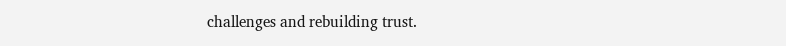challenges and rebuilding trust.